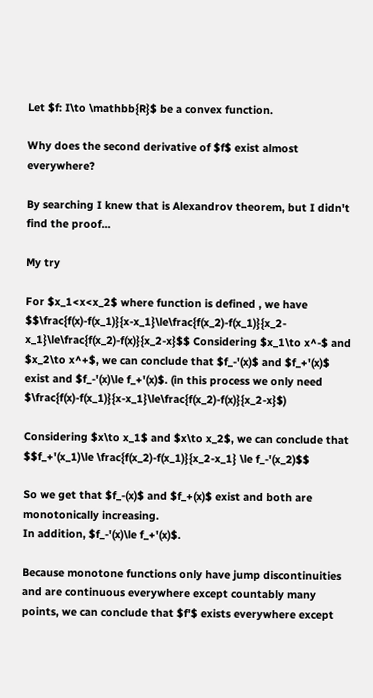Let $f: I\to \mathbb{R}$ be a convex function.

Why does the second derivative of $f$ exist almost everywhere?

By searching I knew that is Alexandrov theorem, but I didn't find the proof...

My try

For $x_1<x<x_2$ where function is defined , we have $$\frac{f(x)-f(x_1)}{x-x_1}\le\frac{f(x_2)-f(x_1)}{x_2-x_1}\le\frac{f(x_2)-f(x)}{x_2-x}$$ Considering $x_1\to x^-$ and $x_2\to x^+$, we can conclude that $f_-'(x)$ and $f_+'(x)$ exist and $f_-'(x)\le f_+'(x)$. (in this process we only need $\frac{f(x)-f(x_1)}{x-x_1}\le\frac{f(x_2)-f(x)}{x_2-x}$)

Considering $x\to x_1$ and $x\to x_2$, we can conclude that $$f_+'(x_1)\le \frac{f(x_2)-f(x_1)}{x_2-x_1} \le f_-'(x_2)$$

So we get that $f_-(x)$ and $f_+(x)$ exist and both are monotonically increasing.
In addition, $f_-'(x)\le f_+'(x)$.

Because monotone functions only have jump discontinuities and are continuous everywhere except countably many points, we can conclude that $f'$ exists everywhere except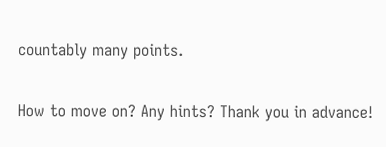countably many points.

How to move on? Any hints? Thank you in advance!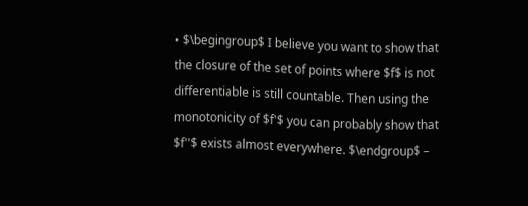• $\begingroup$ I believe you want to show that the closure of the set of points where $f$ is not differentiable is still countable. Then using the monotonicity of $f'$ you can probably show that $f''$ exists almost everywhere. $\endgroup$ –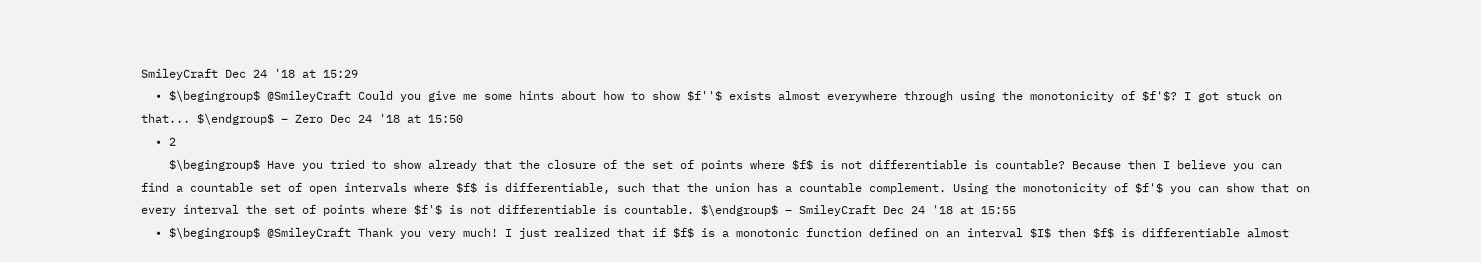SmileyCraft Dec 24 '18 at 15:29
  • $\begingroup$ @SmileyCraft Could you give me some hints about how to show $f''$ exists almost everywhere through using the monotonicity of $f'$? I got stuck on that... $\endgroup$ – Zero Dec 24 '18 at 15:50
  • 2
    $\begingroup$ Have you tried to show already that the closure of the set of points where $f$ is not differentiable is countable? Because then I believe you can find a countable set of open intervals where $f$ is differentiable, such that the union has a countable complement. Using the monotonicity of $f'$ you can show that on every interval the set of points where $f'$ is not differentiable is countable. $\endgroup$ – SmileyCraft Dec 24 '18 at 15:55
  • $\begingroup$ @SmileyCraft Thank you very much! I just realized that if $f$ is a monotonic function defined on an interval $I$ then $f$ is differentiable almost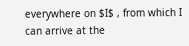everywhere on $I$ , from which I can arrive at the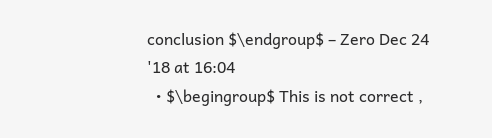conclusion $\endgroup$ – Zero Dec 24 '18 at 16:04
  • $\begingroup$ This is not correct ,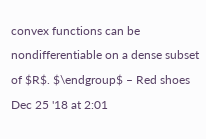convex functions can be nondifferentiable on a dense subset of $R$. $\endgroup$ – Red shoes Dec 25 '18 at 2:01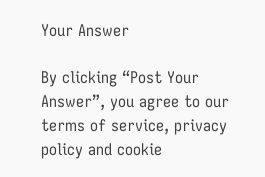Your Answer

By clicking “Post Your Answer”, you agree to our terms of service, privacy policy and cookie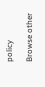policy

Browse other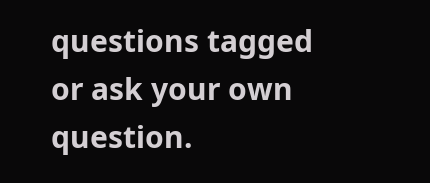questions tagged or ask your own question.